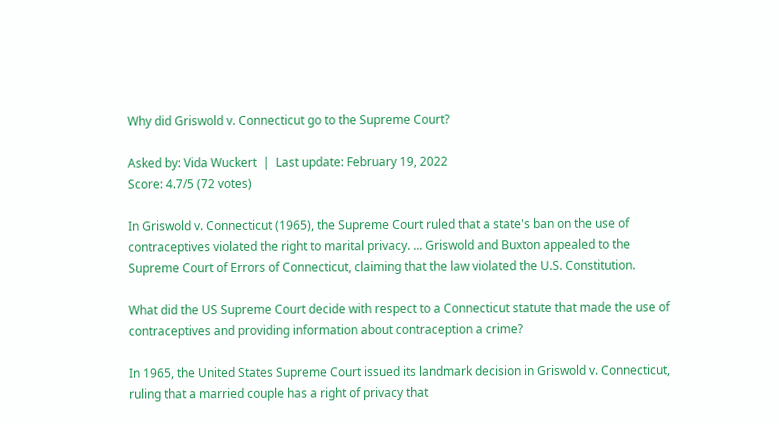Why did Griswold v. Connecticut go to the Supreme Court?

Asked by: Vida Wuckert  |  Last update: February 19, 2022
Score: 4.7/5 (72 votes)

In Griswold v. Connecticut (1965), the Supreme Court ruled that a state's ban on the use of contraceptives violated the right to marital privacy. ... Griswold and Buxton appealed to the Supreme Court of Errors of Connecticut, claiming that the law violated the U.S. Constitution.

What did the US Supreme Court decide with respect to a Connecticut statute that made the use of contraceptives and providing information about contraception a crime?

In 1965, the United States Supreme Court issued its landmark decision in Griswold v. Connecticut, ruling that a married couple has a right of privacy that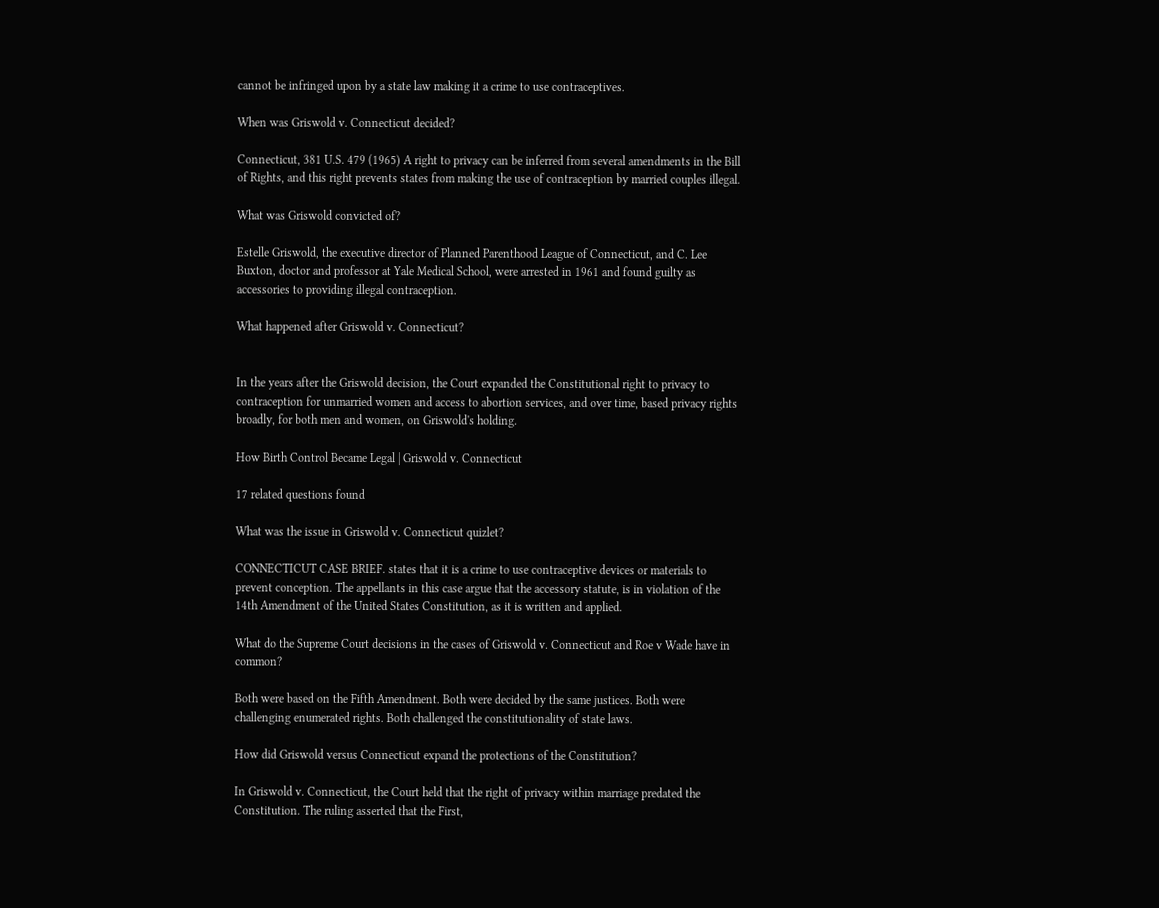cannot be infringed upon by a state law making it a crime to use contraceptives.

When was Griswold v. Connecticut decided?

Connecticut, 381 U.S. 479 (1965) A right to privacy can be inferred from several amendments in the Bill of Rights, and this right prevents states from making the use of contraception by married couples illegal.

What was Griswold convicted of?

Estelle Griswold, the executive director of Planned Parenthood League of Connecticut, and C. Lee Buxton, doctor and professor at Yale Medical School, were arrested in 1961 and found guilty as accessories to providing illegal contraception.

What happened after Griswold v. Connecticut?


In the years after the Griswold decision, the Court expanded the Constitutional right to privacy to contraception for unmarried women and access to abortion services, and over time, based privacy rights broadly, for both men and women, on Griswold's holding.

How Birth Control Became Legal | Griswold v. Connecticut

17 related questions found

What was the issue in Griswold v. Connecticut quizlet?

CONNECTICUT CASE BRIEF. states that it is a crime to use contraceptive devices or materials to prevent conception. The appellants in this case argue that the accessory statute, is in violation of the 14th Amendment of the United States Constitution, as it is written and applied.

What do the Supreme Court decisions in the cases of Griswold v. Connecticut and Roe v Wade have in common?

Both were based on the Fifth Amendment. Both were decided by the same justices. Both were challenging enumerated rights. Both challenged the constitutionality of state laws.

How did Griswold versus Connecticut expand the protections of the Constitution?

In Griswold v. Connecticut, the Court held that the right of privacy within marriage predated the Constitution. The ruling asserted that the First,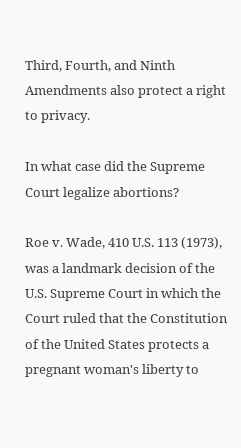Third, Fourth, and Ninth Amendments also protect a right to privacy.

In what case did the Supreme Court legalize abortions?

Roe v. Wade, 410 U.S. 113 (1973), was a landmark decision of the U.S. Supreme Court in which the Court ruled that the Constitution of the United States protects a pregnant woman's liberty to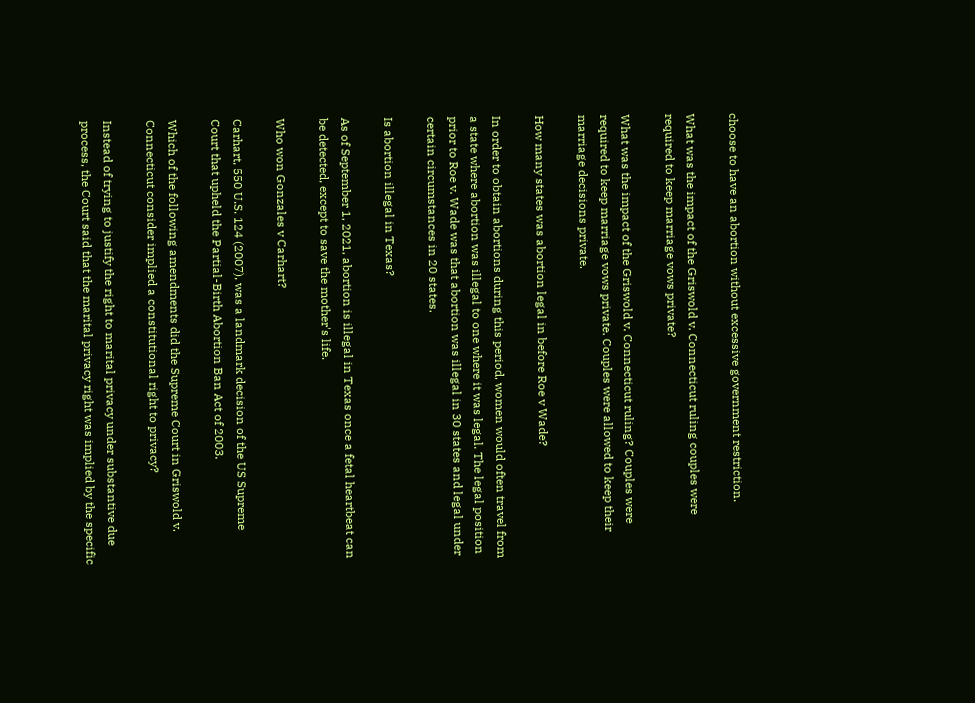choose to have an abortion without excessive government restriction.

What was the impact of the Griswold v. Connecticut ruling couples were required to keep marriage vows private?

What was the impact of the Griswold v. Connecticut ruling? Couples were required to keep marriage vows private. Couples were allowed to keep their marriage decisions private.

How many states was abortion legal in before Roe v Wade?

In order to obtain abortions during this period, women would often travel from a state where abortion was illegal to one where it was legal. The legal position prior to Roe v. Wade was that abortion was illegal in 30 states and legal under certain circumstances in 20 states.

Is abortion illegal in Texas?

As of September 1, 2021, abortion is illegal in Texas once a fetal heartbeat can be detected, except to save the mother's life.

Who won Gonzales v Carhart?

Carhart, 550 U.S. 124 (2007), was a landmark decision of the US Supreme Court that upheld the Partial-Birth Abortion Ban Act of 2003.

Which of the following amendments did the Supreme Court in Griswold v. Connecticut consider implied a constitutional right to privacy?

Instead of trying to justify the right to marital privacy under substantive due process, the Court said that the marital privacy right was implied by the specific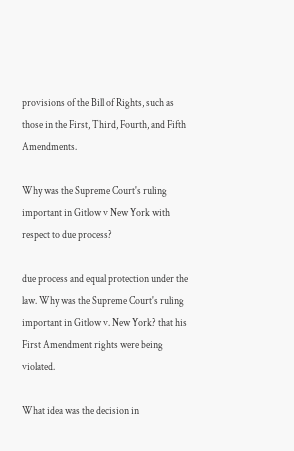provisions of the Bill of Rights, such as those in the First, Third, Fourth, and Fifth Amendments.

Why was the Supreme Court's ruling important in Gitlow v New York with respect to due process?

due process and equal protection under the law. Why was the Supreme Court's ruling important in Gitlow v. New York? that his First Amendment rights were being violated.

What idea was the decision in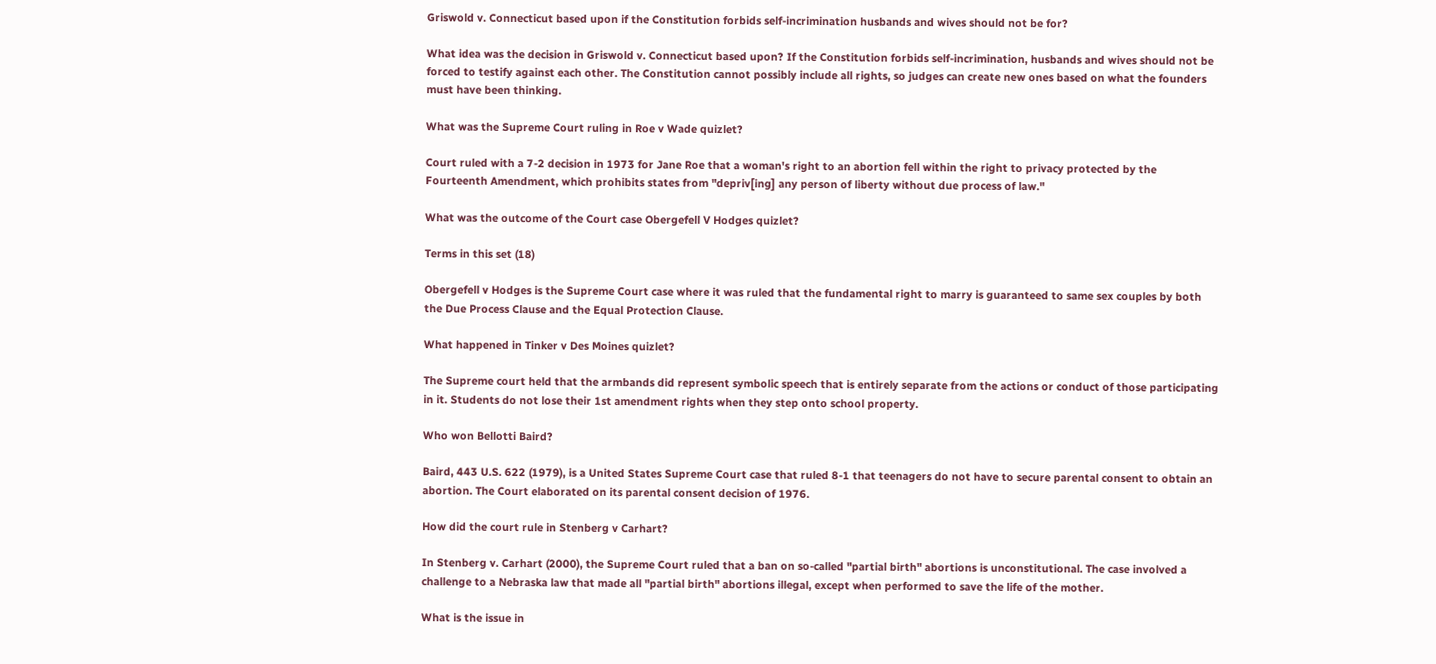Griswold v. Connecticut based upon if the Constitution forbids self-incrimination husbands and wives should not be for?

What idea was the decision in Griswold v. Connecticut based upon? If the Constitution forbids self-incrimination, husbands and wives should not be forced to testify against each other. The Constitution cannot possibly include all rights, so judges can create new ones based on what the founders must have been thinking.

What was the Supreme Court ruling in Roe v Wade quizlet?

Court ruled with a 7-2 decision in 1973 for Jane Roe that a woman's right to an abortion fell within the right to privacy protected by the Fourteenth Amendment, which prohibits states from "depriv[ing] any person of liberty without due process of law."

What was the outcome of the Court case Obergefell V Hodges quizlet?

Terms in this set (18)

Obergefell v Hodges is the Supreme Court case where it was ruled that the fundamental right to marry is guaranteed to same sex couples by both the Due Process Clause and the Equal Protection Clause.

What happened in Tinker v Des Moines quizlet?

The Supreme court held that the armbands did represent symbolic speech that is entirely separate from the actions or conduct of those participating in it. Students do not lose their 1st amendment rights when they step onto school property.

Who won Bellotti Baird?

Baird, 443 U.S. 622 (1979), is a United States Supreme Court case that ruled 8-1 that teenagers do not have to secure parental consent to obtain an abortion. The Court elaborated on its parental consent decision of 1976.

How did the court rule in Stenberg v Carhart?

In Stenberg v. Carhart (2000), the Supreme Court ruled that a ban on so-called "partial birth" abortions is unconstitutional. The case involved a challenge to a Nebraska law that made all "partial birth" abortions illegal, except when performed to save the life of the mother.

What is the issue in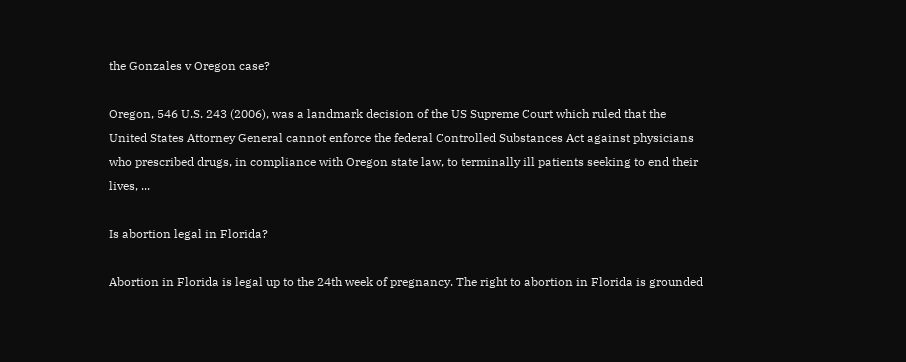the Gonzales v Oregon case?

Oregon, 546 U.S. 243 (2006), was a landmark decision of the US Supreme Court which ruled that the United States Attorney General cannot enforce the federal Controlled Substances Act against physicians who prescribed drugs, in compliance with Oregon state law, to terminally ill patients seeking to end their lives, ...

Is abortion legal in Florida?

Abortion in Florida is legal up to the 24th week of pregnancy. The right to abortion in Florida is grounded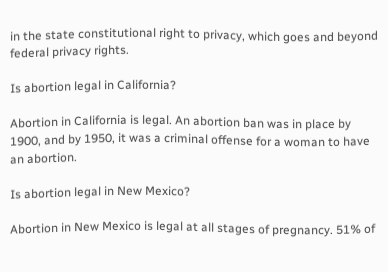in the state constitutional right to privacy, which goes and beyond federal privacy rights.

Is abortion legal in California?

Abortion in California is legal. An abortion ban was in place by 1900, and by 1950, it was a criminal offense for a woman to have an abortion.

Is abortion legal in New Mexico?

Abortion in New Mexico is legal at all stages of pregnancy. 51% of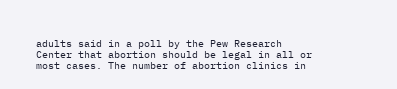adults said in a poll by the Pew Research Center that abortion should be legal in all or most cases. The number of abortion clinics in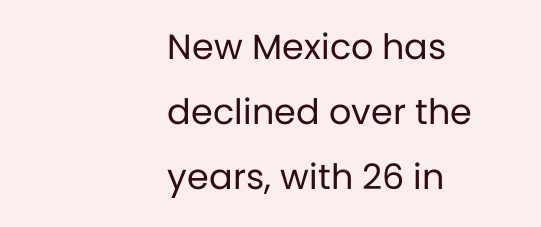New Mexico has declined over the years, with 26 in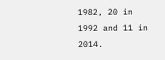1982, 20 in 1992 and 11 in 2014.